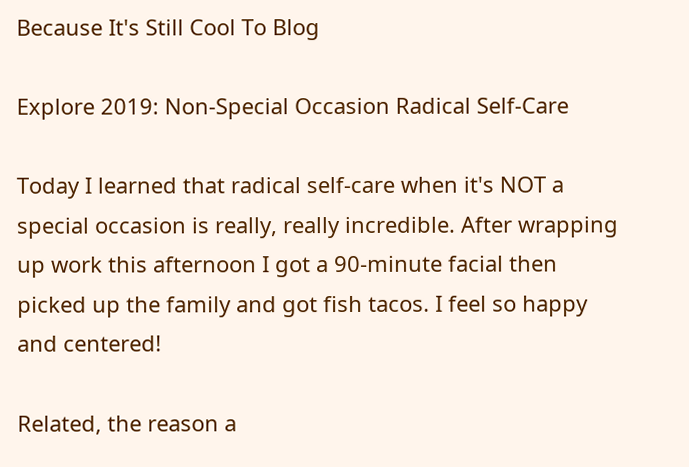Because It's Still Cool To Blog

Explore 2019: Non-Special Occasion Radical Self-Care

Today I learned that radical self-care when it's NOT a special occasion is really, really incredible. After wrapping up work this afternoon I got a 90-minute facial then picked up the family and got fish tacos. I feel so happy and centered!

Related, the reason a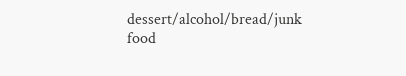dessert/alcohol/bread/junk food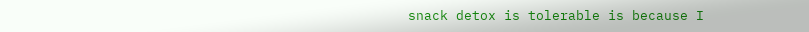snack detox is tolerable is because I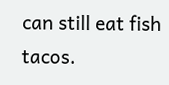can still eat fish tacos.